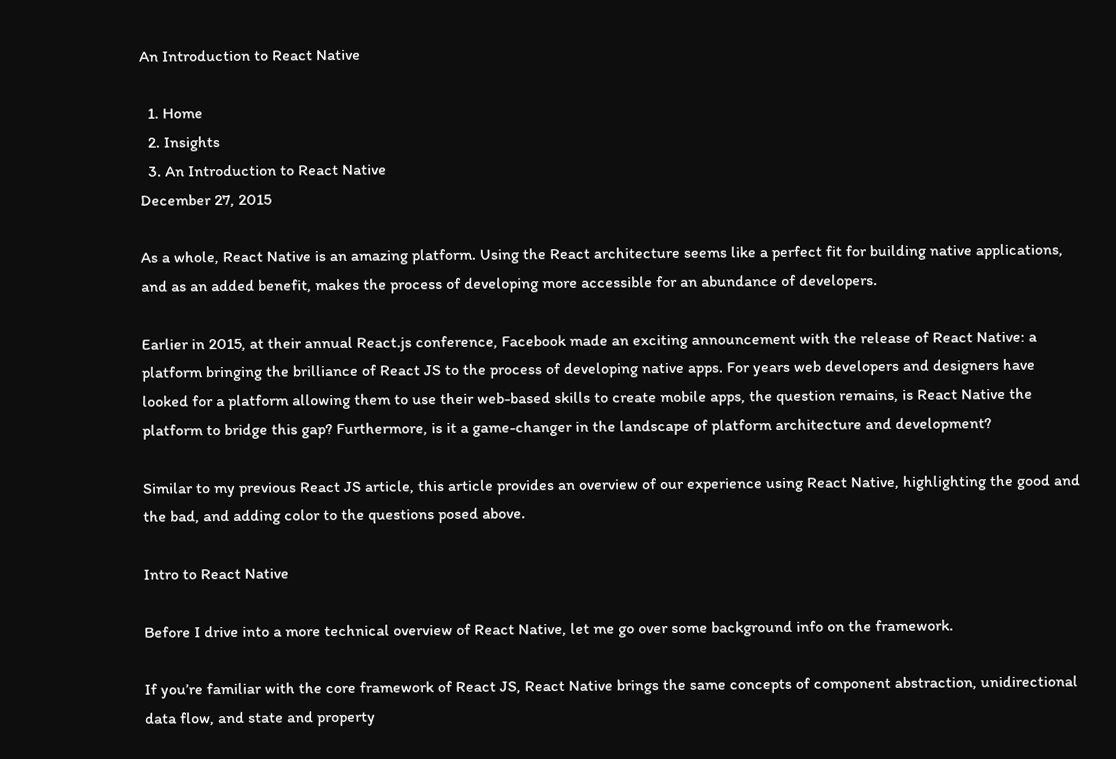An Introduction to React Native

  1. Home
  2. Insights
  3. An Introduction to React Native
December 27, 2015

As a whole, React Native is an amazing platform. Using the React architecture seems like a perfect fit for building native applications, and as an added benefit, makes the process of developing more accessible for an abundance of developers.

Earlier in 2015, at their annual React.js conference, Facebook made an exciting announcement with the release of React Native: a platform bringing the brilliance of React JS to the process of developing native apps. For years web developers and designers have looked for a platform allowing them to use their web-based skills to create mobile apps, the question remains, is React Native the platform to bridge this gap? Furthermore, is it a game-changer in the landscape of platform architecture and development?

Similar to my previous React JS article, this article provides an overview of our experience using React Native, highlighting the good and the bad, and adding color to the questions posed above.

Intro to React Native

Before I drive into a more technical overview of React Native, let me go over some background info on the framework.

If you’re familiar with the core framework of React JS, React Native brings the same concepts of component abstraction, unidirectional data flow, and state and property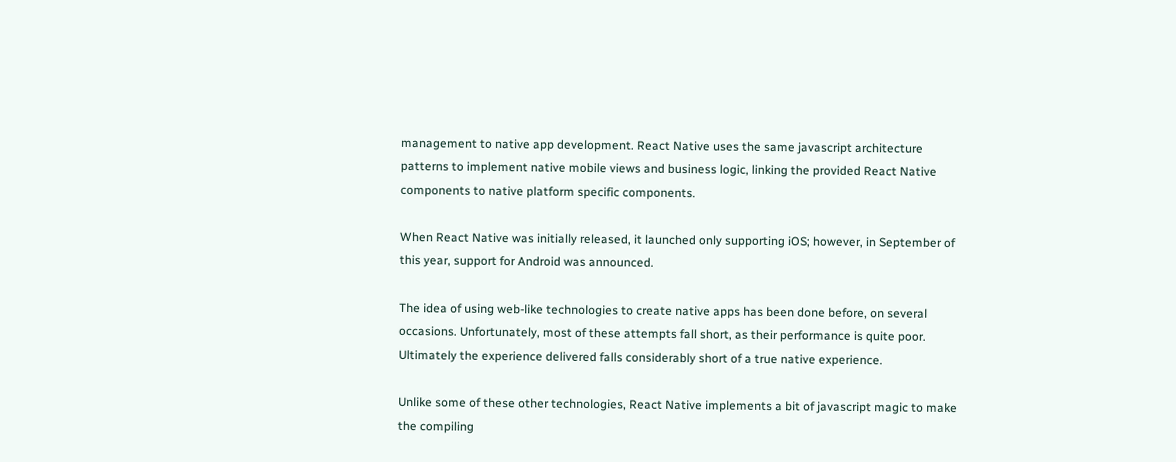management to native app development. React Native uses the same javascript architecture patterns to implement native mobile views and business logic, linking the provided React Native components to native platform specific components.

When React Native was initially released, it launched only supporting iOS; however, in September of this year, support for Android was announced.

The idea of using web-like technologies to create native apps has been done before, on several occasions. Unfortunately, most of these attempts fall short, as their performance is quite poor. Ultimately the experience delivered falls considerably short of a true native experience.

Unlike some of these other technologies, React Native implements a bit of javascript magic to make the compiling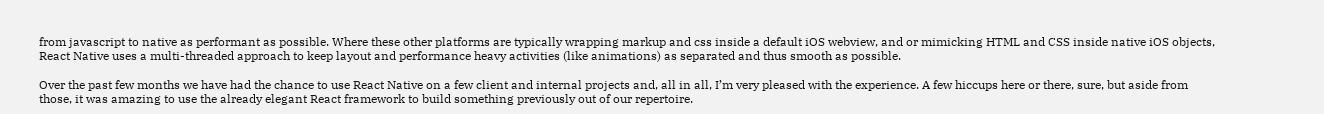from javascript to native as performant as possible. Where these other platforms are typically wrapping markup and css inside a default iOS webview, and or mimicking HTML and CSS inside native iOS objects, React Native uses a multi-threaded approach to keep layout and performance heavy activities (like animations) as separated and thus smooth as possible.

Over the past few months we have had the chance to use React Native on a few client and internal projects and, all in all, I’m very pleased with the experience. A few hiccups here or there, sure, but aside from those, it was amazing to use the already elegant React framework to build something previously out of our repertoire.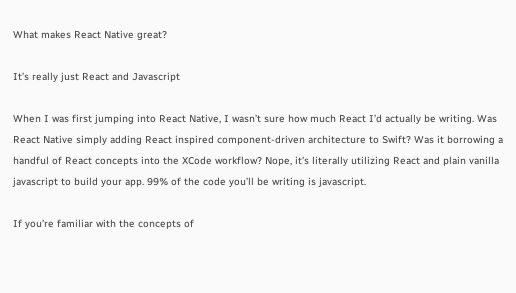What makes React Native great?

It’s really just React and Javascript

When I was first jumping into React Native, I wasn’t sure how much React I’d actually be writing. Was React Native simply adding React inspired component-driven architecture to Swift? Was it borrowing a handful of React concepts into the XCode workflow? Nope, it’s literally utilizing React and plain vanilla javascript to build your app. 99% of the code you’ll be writing is javascript.

If you’re familiar with the concepts of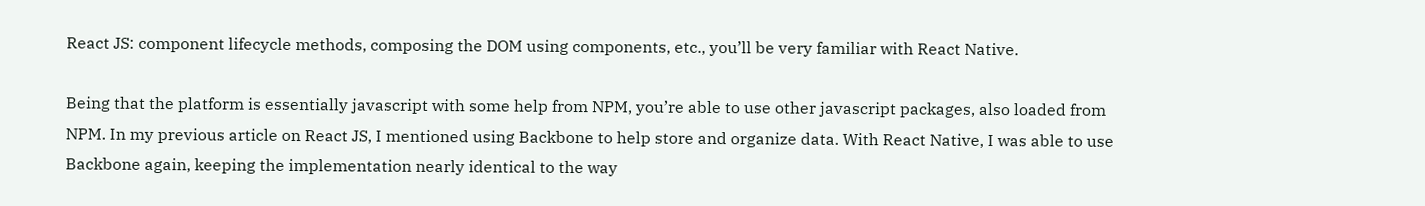React JS: component lifecycle methods, composing the DOM using components, etc., you’ll be very familiar with React Native.

Being that the platform is essentially javascript with some help from NPM, you’re able to use other javascript packages, also loaded from NPM. In my previous article on React JS, I mentioned using Backbone to help store and organize data. With React Native, I was able to use Backbone again, keeping the implementation nearly identical to the way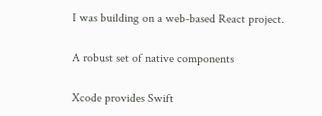I was building on a web-based React project.

A robust set of native components

Xcode provides Swift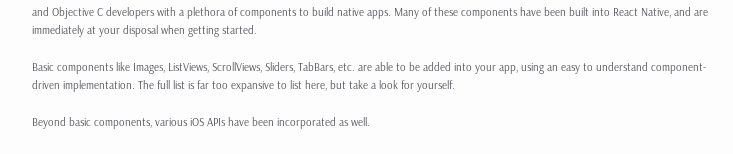and Objective C developers with a plethora of components to build native apps. Many of these components have been built into React Native, and are immediately at your disposal when getting started.

Basic components like Images, ListViews, ScrollViews, Sliders, TabBars, etc. are able to be added into your app, using an easy to understand component-driven implementation. The full list is far too expansive to list here, but take a look for yourself.

Beyond basic components, various iOS APIs have been incorporated as well.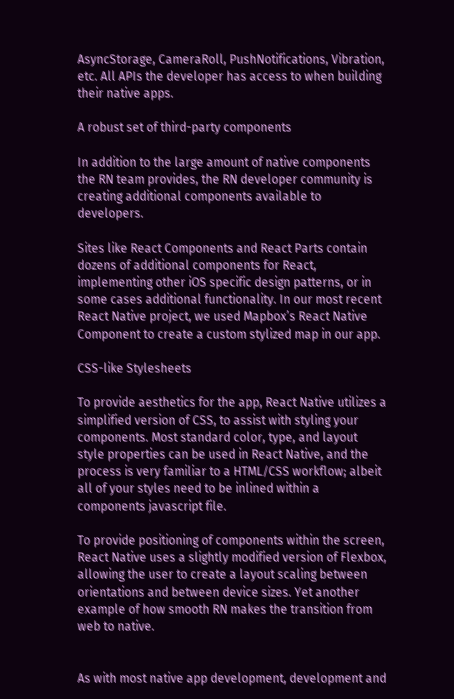AsyncStorage, CameraRoll, PushNotifications, Vibration, etc. All APIs the developer has access to when building their native apps.

A robust set of third-party components

In addition to the large amount of native components the RN team provides, the RN developer community is creating additional components available to developers.

Sites like React Components and React Parts contain dozens of additional components for React, implementing other iOS specific design patterns, or in some cases additional functionality. In our most recent React Native project, we used Mapbox’s React Native Component to create a custom stylized map in our app.

CSS-like Stylesheets

To provide aesthetics for the app, React Native utilizes a simplified version of CSS, to assist with styling your components. Most standard color, type, and layout style properties can be used in React Native, and the process is very familiar to a HTML/CSS workflow; albeit all of your styles need to be inlined within a components javascript file.

To provide positioning of components within the screen, React Native uses a slightly modified version of Flexbox, allowing the user to create a layout scaling between orientations and between device sizes. Yet another example of how smooth RN makes the transition from web to native.


As with most native app development, development and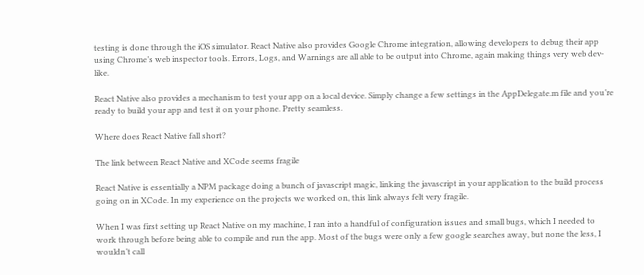testing is done through the iOS simulator. React Native also provides Google Chrome integration, allowing developers to debug their app using Chrome’s web inspector tools. Errors, Logs, and Warnings are all able to be output into Chrome, again making things very web dev-like.

React Native also provides a mechanism to test your app on a local device. Simply change a few settings in the AppDelegate.m file and you’re ready to build your app and test it on your phone. Pretty seamless.

Where does React Native fall short?

The link between React Native and XCode seems fragile

React Native is essentially a NPM package doing a bunch of javascript magic, linking the javascript in your application to the build process going on in XCode. In my experience on the projects we worked on, this link always felt very fragile.

When I was first setting up React Native on my machine, I ran into a handful of configuration issues and small bugs, which I needed to work through before being able to compile and run the app. Most of the bugs were only a few google searches away, but none the less, I wouldn’t call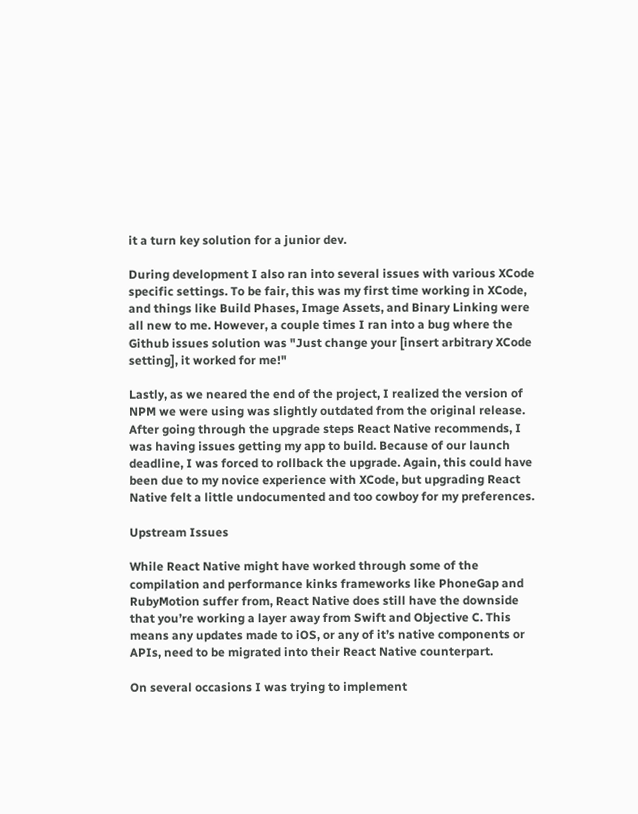it a turn key solution for a junior dev.

During development I also ran into several issues with various XCode specific settings. To be fair, this was my first time working in XCode, and things like Build Phases, Image Assets, and Binary Linking were all new to me. However, a couple times I ran into a bug where the Github issues solution was "Just change your [insert arbitrary XCode setting], it worked for me!"

Lastly, as we neared the end of the project, I realized the version of NPM we were using was slightly outdated from the original release. After going through the upgrade steps React Native recommends, I was having issues getting my app to build. Because of our launch deadline, I was forced to rollback the upgrade. Again, this could have been due to my novice experience with XCode, but upgrading React Native felt a little undocumented and too cowboy for my preferences.

Upstream Issues

While React Native might have worked through some of the compilation and performance kinks frameworks like PhoneGap and RubyMotion suffer from, React Native does still have the downside that you’re working a layer away from Swift and Objective C. This means any updates made to iOS, or any of it’s native components or APIs, need to be migrated into their React Native counterpart.

On several occasions I was trying to implement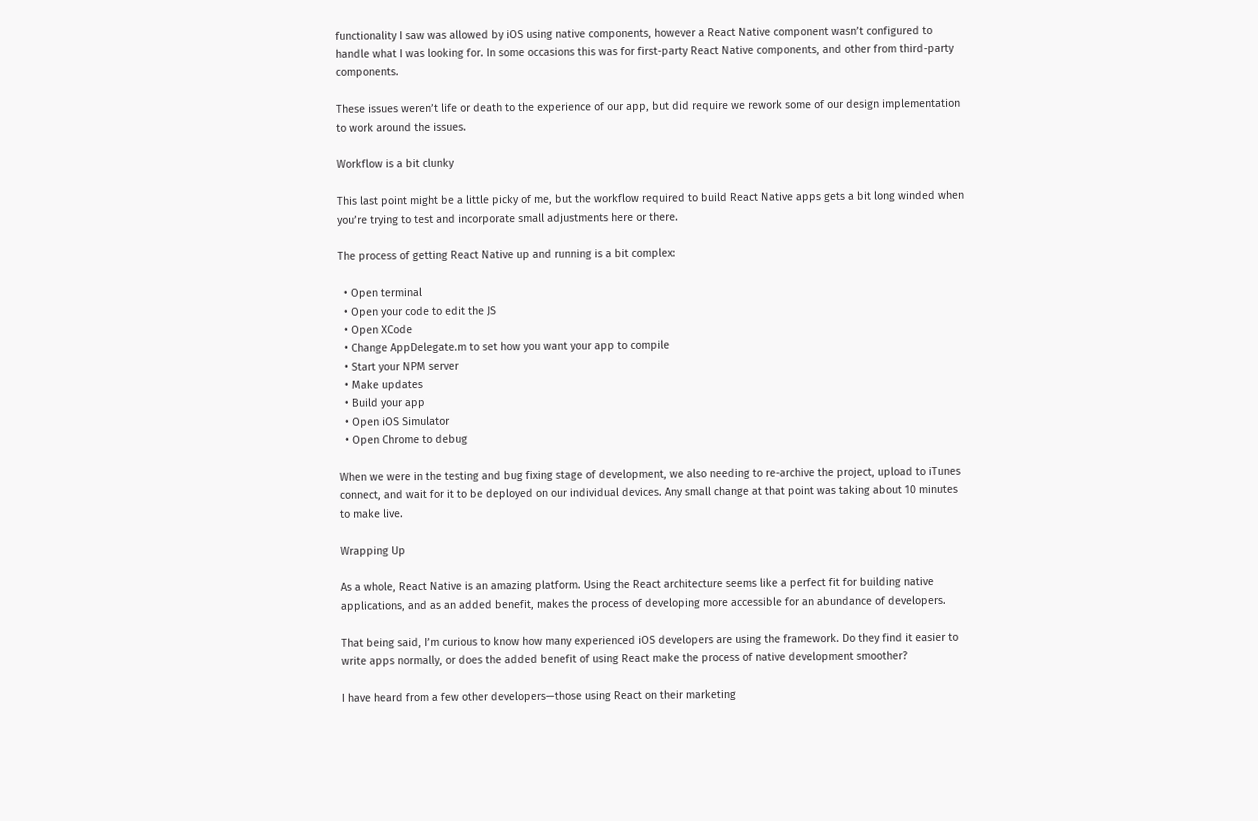functionality I saw was allowed by iOS using native components, however a React Native component wasn’t configured to handle what I was looking for. In some occasions this was for first-party React Native components, and other from third-party components.

These issues weren’t life or death to the experience of our app, but did require we rework some of our design implementation to work around the issues.

Workflow is a bit clunky

This last point might be a little picky of me, but the workflow required to build React Native apps gets a bit long winded when you’re trying to test and incorporate small adjustments here or there.

The process of getting React Native up and running is a bit complex:

  • Open terminal
  • Open your code to edit the JS
  • Open XCode
  • Change AppDelegate.m to set how you want your app to compile
  • Start your NPM server
  • Make updates
  • Build your app
  • Open iOS Simulator
  • Open Chrome to debug

When we were in the testing and bug fixing stage of development, we also needing to re-archive the project, upload to iTunes connect, and wait for it to be deployed on our individual devices. Any small change at that point was taking about 10 minutes to make live.

Wrapping Up

As a whole, React Native is an amazing platform. Using the React architecture seems like a perfect fit for building native applications, and as an added benefit, makes the process of developing more accessible for an abundance of developers.

That being said, I’m curious to know how many experienced iOS developers are using the framework. Do they find it easier to write apps normally, or does the added benefit of using React make the process of native development smoother?

I have heard from a few other developers—those using React on their marketing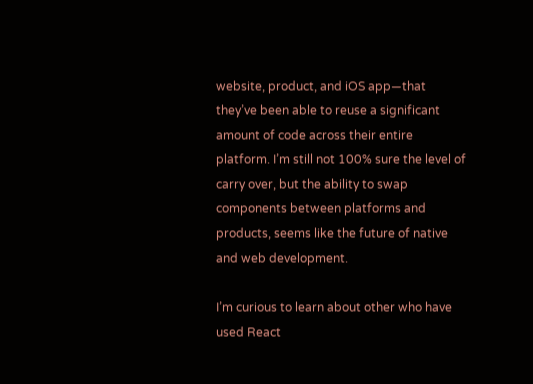website, product, and iOS app—that they’ve been able to reuse a significant amount of code across their entire platform. I’m still not 100% sure the level of carry over, but the ability to swap components between platforms and products, seems like the future of native and web development.

I’m curious to learn about other who have used React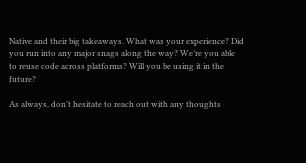Native and their big takeaways. What was your experience? Did you run into any major snags along the way? We’re you able to reuse code across platforms? Will you be using it in the future?

As always, don’t hesitate to reach out with any thoughts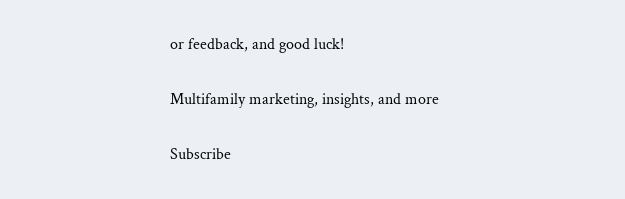or feedback, and good luck!

Multifamily marketing, insights, and more

Subscribe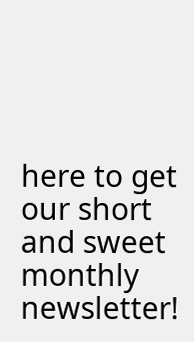here to get our short and sweet monthly newsletter!